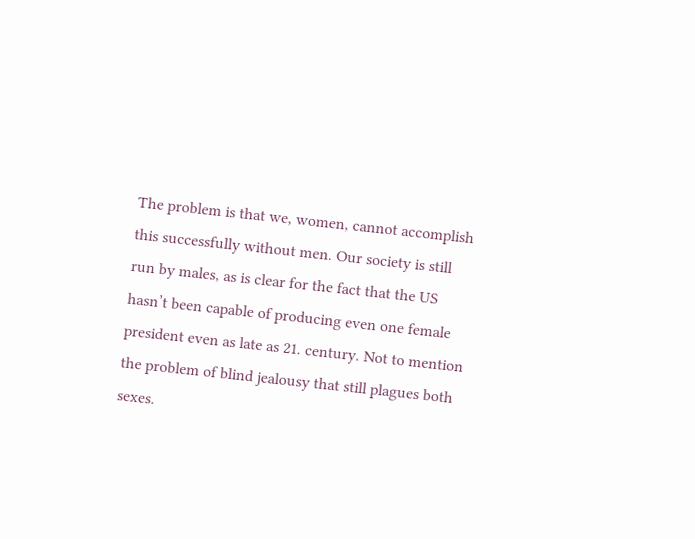The problem is that we, women, cannot accomplish this successfully without men. Our society is still run by males, as is clear for the fact that the US hasn’t been capable of producing even one female president even as late as 21. century. Not to mention the problem of blind jealousy that still plagues both sexes.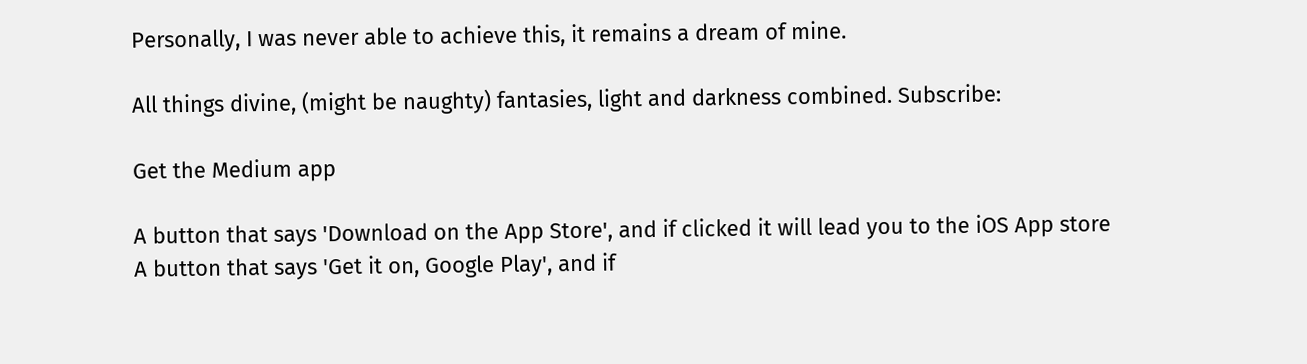Personally, I was never able to achieve this, it remains a dream of mine.

All things divine, (might be naughty) fantasies, light and darkness combined. Subscribe:

Get the Medium app

A button that says 'Download on the App Store', and if clicked it will lead you to the iOS App store
A button that says 'Get it on, Google Play', and if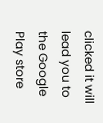clicked it will lead you to the Google Play store